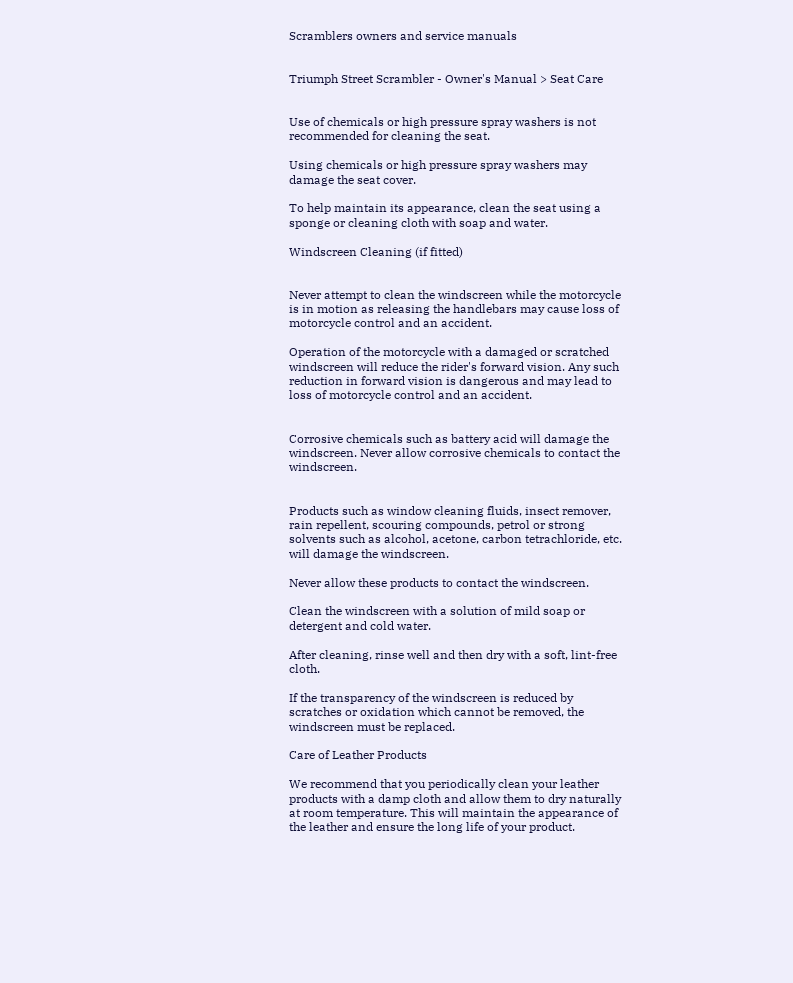Scramblers owners and service manuals


Triumph Street Scrambler - Owner's Manual > Seat Care


Use of chemicals or high pressure spray washers is not recommended for cleaning the seat.

Using chemicals or high pressure spray washers may damage the seat cover.

To help maintain its appearance, clean the seat using a sponge or cleaning cloth with soap and water.

Windscreen Cleaning (if fitted)


Never attempt to clean the windscreen while the motorcycle is in motion as releasing the handlebars may cause loss of motorcycle control and an accident.

Operation of the motorcycle with a damaged or scratched windscreen will reduce the rider's forward vision. Any such reduction in forward vision is dangerous and may lead to loss of motorcycle control and an accident.


Corrosive chemicals such as battery acid will damage the windscreen. Never allow corrosive chemicals to contact the windscreen.


Products such as window cleaning fluids, insect remover, rain repellent, scouring compounds, petrol or strong solvents such as alcohol, acetone, carbon tetrachloride, etc. will damage the windscreen.

Never allow these products to contact the windscreen.

Clean the windscreen with a solution of mild soap or detergent and cold water.

After cleaning, rinse well and then dry with a soft, lint-free cloth.

If the transparency of the windscreen is reduced by scratches or oxidation which cannot be removed, the windscreen must be replaced.

Care of Leather Products

We recommend that you periodically clean your leather products with a damp cloth and allow them to dry naturally at room temperature. This will maintain the appearance of the leather and ensure the long life of your product.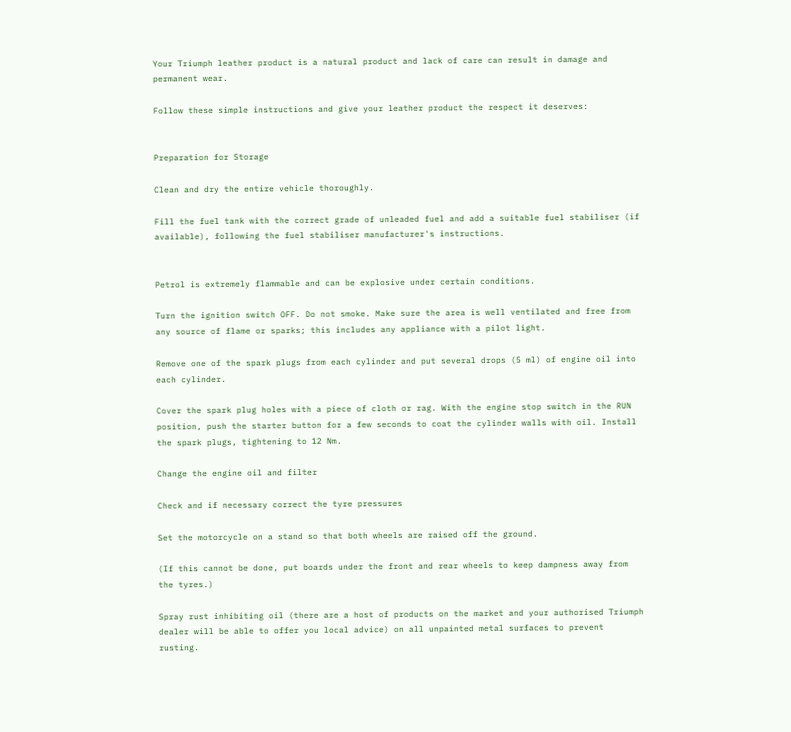Your Triumph leather product is a natural product and lack of care can result in damage and permanent wear.

Follow these simple instructions and give your leather product the respect it deserves:


Preparation for Storage

Clean and dry the entire vehicle thoroughly.

Fill the fuel tank with the correct grade of unleaded fuel and add a suitable fuel stabiliser (if available), following the fuel stabiliser manufacturer's instructions.


Petrol is extremely flammable and can be explosive under certain conditions.

Turn the ignition switch OFF. Do not smoke. Make sure the area is well ventilated and free from any source of flame or sparks; this includes any appliance with a pilot light.

Remove one of the spark plugs from each cylinder and put several drops (5 ml) of engine oil into each cylinder.

Cover the spark plug holes with a piece of cloth or rag. With the engine stop switch in the RUN position, push the starter button for a few seconds to coat the cylinder walls with oil. Install the spark plugs, tightening to 12 Nm.

Change the engine oil and filter

Check and if necessary correct the tyre pressures

Set the motorcycle on a stand so that both wheels are raised off the ground.

(If this cannot be done, put boards under the front and rear wheels to keep dampness away from the tyres.)

Spray rust inhibiting oil (there are a host of products on the market and your authorised Triumph dealer will be able to offer you local advice) on all unpainted metal surfaces to prevent rusting.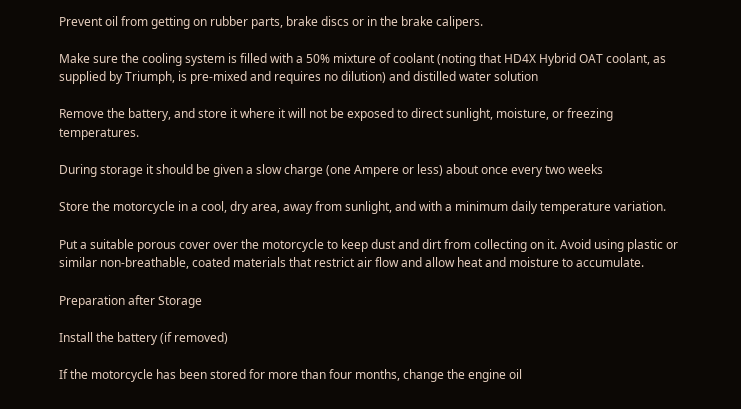Prevent oil from getting on rubber parts, brake discs or in the brake calipers.

Make sure the cooling system is filled with a 50% mixture of coolant (noting that HD4X Hybrid OAT coolant, as supplied by Triumph, is pre-mixed and requires no dilution) and distilled water solution

Remove the battery, and store it where it will not be exposed to direct sunlight, moisture, or freezing temperatures.

During storage it should be given a slow charge (one Ampere or less) about once every two weeks

Store the motorcycle in a cool, dry area, away from sunlight, and with a minimum daily temperature variation.

Put a suitable porous cover over the motorcycle to keep dust and dirt from collecting on it. Avoid using plastic or similar non-breathable, coated materials that restrict air flow and allow heat and moisture to accumulate.

Preparation after Storage

Install the battery (if removed)

If the motorcycle has been stored for more than four months, change the engine oil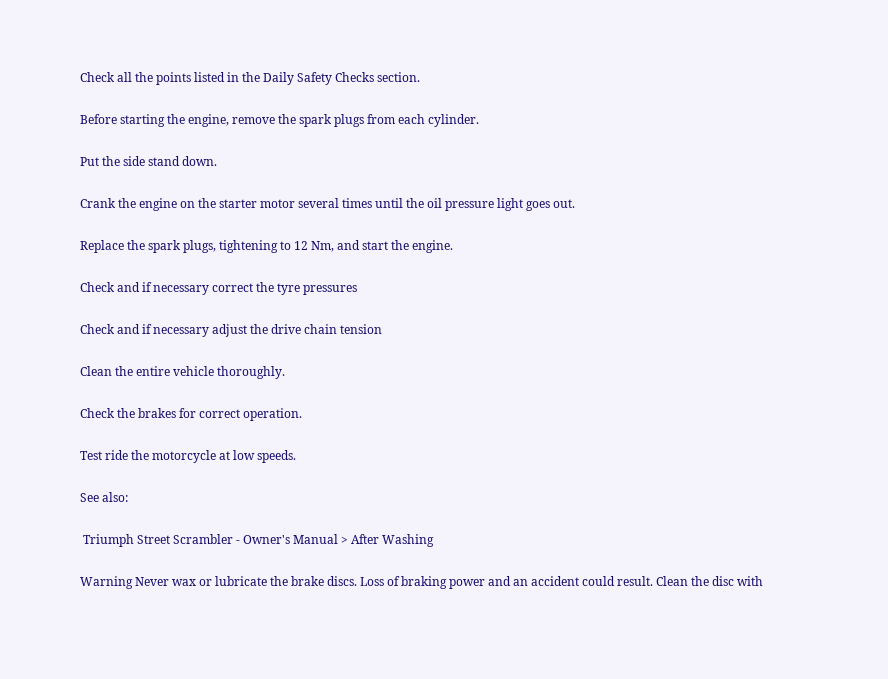Check all the points listed in the Daily Safety Checks section.

Before starting the engine, remove the spark plugs from each cylinder.

Put the side stand down.

Crank the engine on the starter motor several times until the oil pressure light goes out.

Replace the spark plugs, tightening to 12 Nm, and start the engine.

Check and if necessary correct the tyre pressures

Check and if necessary adjust the drive chain tension

Clean the entire vehicle thoroughly.

Check the brakes for correct operation.

Test ride the motorcycle at low speeds.

See also:

 Triumph Street Scrambler - Owner's Manual > After Washing

Warning Never wax or lubricate the brake discs. Loss of braking power and an accident could result. Clean the disc with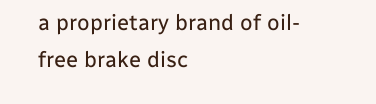a proprietary brand of oil-free brake disc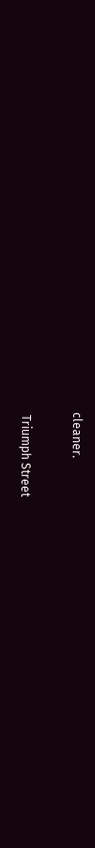cleaner.

 Triumph Street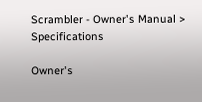Scrambler - Owner's Manual > Specifications

Owner's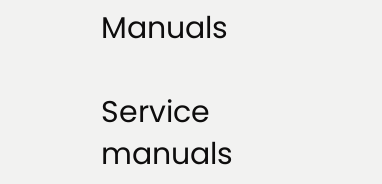Manuals

Service manuals